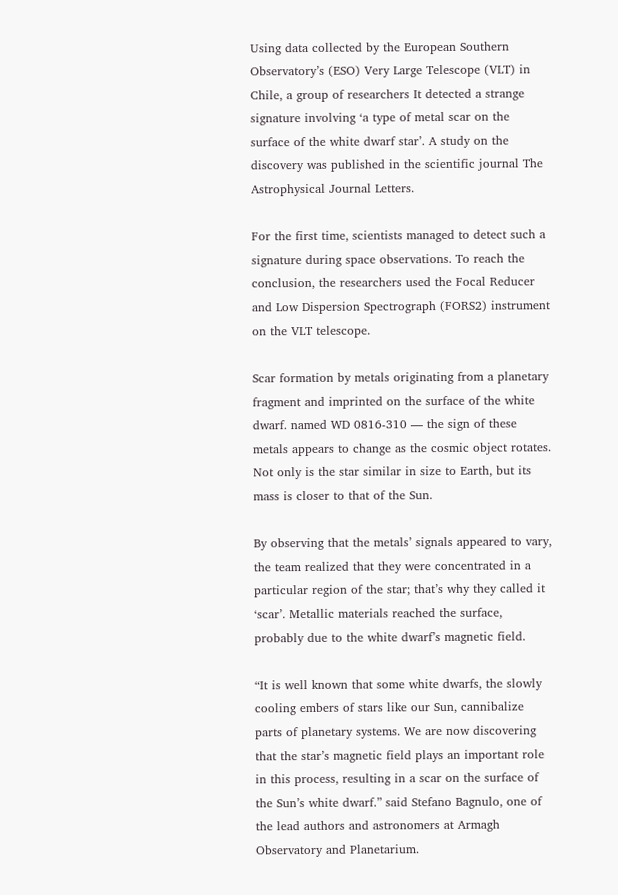Using data collected by the European Southern Observatory’s (ESO) Very Large Telescope (VLT) in Chile, a group of researchers It detected a strange signature involving ‘a type of metal scar on the surface of the white dwarf star’. A study on the discovery was published in the scientific journal The Astrophysical Journal Letters.

For the first time, scientists managed to detect such a signature during space observations. To reach the conclusion, the researchers used the Focal Reducer and Low Dispersion Spectrograph (FORS2) instrument on the VLT telescope.

Scar formation by metals originating from a planetary fragment and imprinted on the surface of the white dwarf. named WD 0816-310 — the sign of these metals appears to change as the cosmic object rotates. Not only is the star similar in size to Earth, but its mass is closer to that of the Sun.

By observing that the metals’ signals appeared to vary, the team realized that they were concentrated in a particular region of the star; that’s why they called it ‘scar’. Metallic materials reached the surface, probably due to the white dwarf’s magnetic field.

“It is well known that some white dwarfs, the slowly cooling embers of stars like our Sun, cannibalize parts of planetary systems. We are now discovering that the star’s magnetic field plays an important role in this process, resulting in a scar on the surface of the Sun’s white dwarf.” said Stefano Bagnulo, one of the lead authors and astronomers at Armagh Observatory and Planetarium.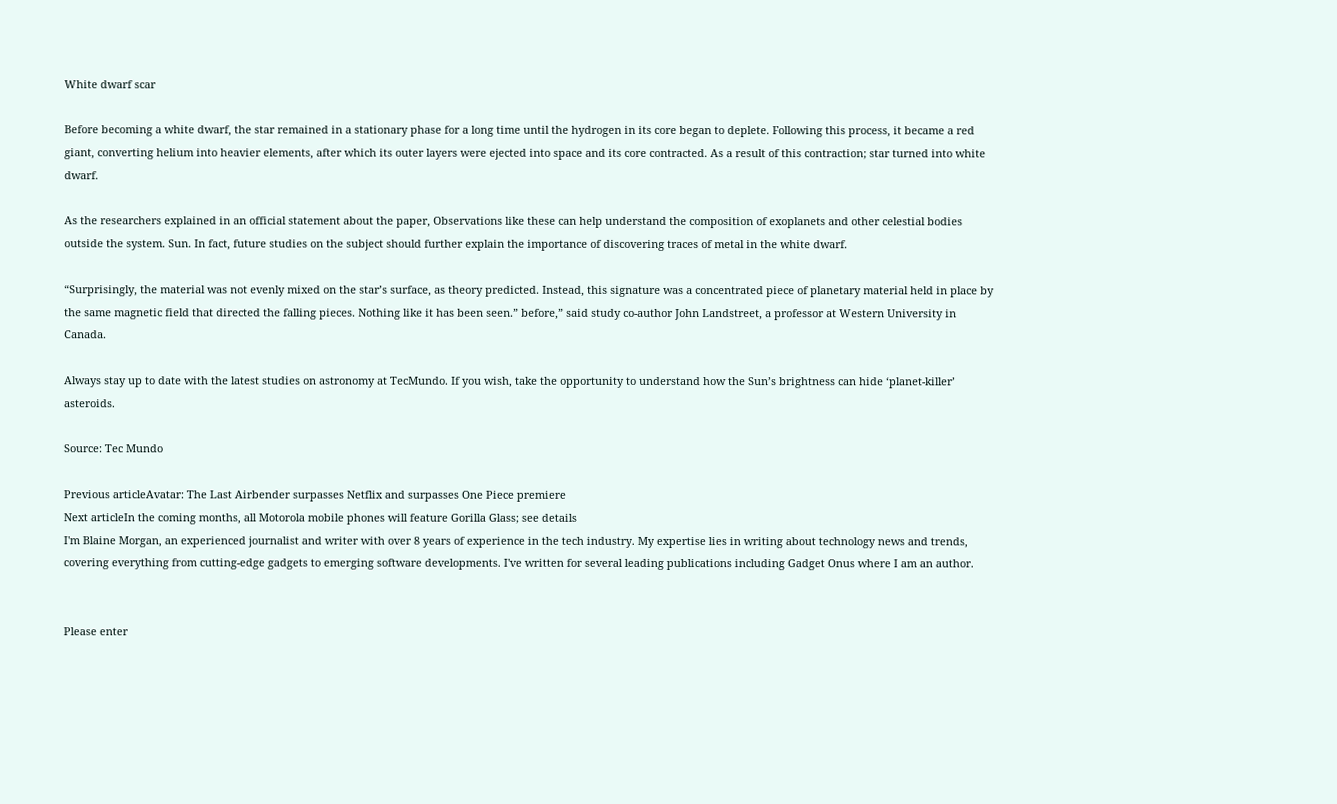White dwarf scar

Before becoming a white dwarf, the star remained in a stationary phase for a long time until the hydrogen in its core began to deplete. Following this process, it became a red giant, converting helium into heavier elements, after which its outer layers were ejected into space and its core contracted. As a result of this contraction; star turned into white dwarf.

As the researchers explained in an official statement about the paper, Observations like these can help understand the composition of exoplanets and other celestial bodies outside the system. Sun. In fact, future studies on the subject should further explain the importance of discovering traces of metal in the white dwarf.

“Surprisingly, the material was not evenly mixed on the star’s surface, as theory predicted. Instead, this signature was a concentrated piece of planetary material held in place by the same magnetic field that directed the falling pieces. Nothing like it has been seen.” before,” said study co-author John Landstreet, a professor at Western University in Canada.

Always stay up to date with the latest studies on astronomy at TecMundo. If you wish, take the opportunity to understand how the Sun’s brightness can hide ‘planet-killer’ asteroids.

Source: Tec Mundo

Previous articleAvatar: The Last Airbender surpasses Netflix and surpasses One Piece premiere
Next articleIn the coming months, all Motorola mobile phones will feature Gorilla Glass; see details
I'm Blaine Morgan, an experienced journalist and writer with over 8 years of experience in the tech industry. My expertise lies in writing about technology news and trends, covering everything from cutting-edge gadgets to emerging software developments. I've written for several leading publications including Gadget Onus where I am an author.


Please enter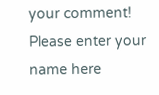your comment!
Please enter your name here